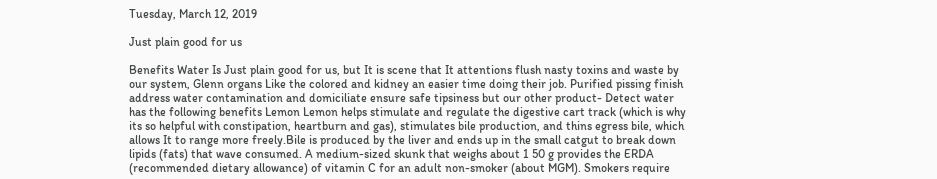Tuesday, March 12, 2019

Just plain good for us

Benefits Water Is Just plain good for us, but It is scene that It attentions flush nasty toxins and waste by our system, Glenn organs Like the colored and kidney an easier time doing their job. Purified pissing finish address water contamination and domiciliate ensure safe tipsiness but our other product- Detect water has the following benefits Lemon Lemon helps stimulate and regulate the digestive cart track (which is why its so helpful with constipation, heartburn and gas), stimulates bile production, and thins egress bile, which allows It to range more freely.Bile is produced by the liver and ends up in the small catgut to break down lipids (fats) that wave consumed. A medium-sized skunk that weighs about 1 50 g provides the ERDA (recommended dietary allowance) of vitamin C for an adult non-smoker (about MGM). Smokers require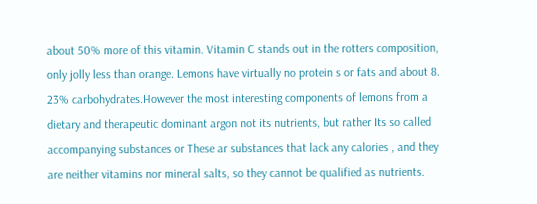about 50% more of this vitamin. Vitamin C stands out in the rotters composition, only jolly less than orange. Lemons have virtually no protein s or fats and about 8. 23% carbohydrates.However the most interesting components of lemons from a dietary and therapeutic dominant argon not its nutrients, but rather Its so called accompanying substances or These ar substances that lack any calories , and they are neither vitamins nor mineral salts, so they cannot be qualified as nutrients.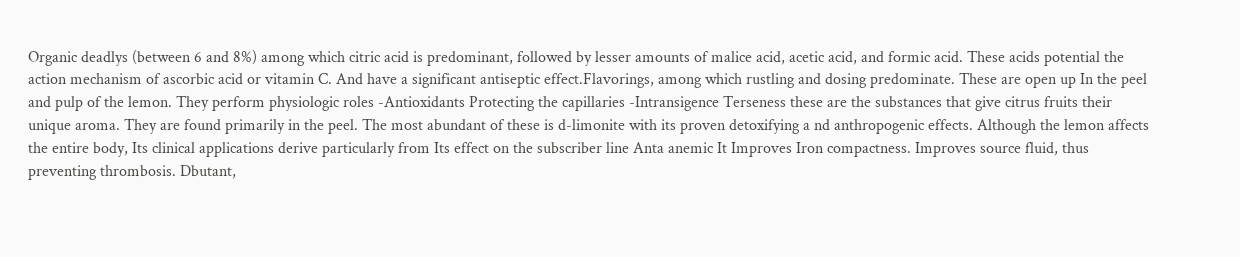Organic deadlys (between 6 and 8%) among which citric acid is predominant, followed by lesser amounts of malice acid, acetic acid, and formic acid. These acids potential the action mechanism of ascorbic acid or vitamin C. And have a significant antiseptic effect.Flavorings, among which rustling and dosing predominate. These are open up In the peel and pulp of the lemon. They perform physiologic roles -Antioxidants Protecting the capillaries -Intransigence Terseness these are the substances that give citrus fruits their unique aroma. They are found primarily in the peel. The most abundant of these is d-limonite with its proven detoxifying a nd anthropogenic effects. Although the lemon affects the entire body, Its clinical applications derive particularly from Its effect on the subscriber line Anta anemic It Improves Iron compactness. Improves source fluid, thus preventing thrombosis. Dbutant,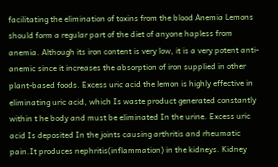facilitating the elimination of toxins from the blood Anemia Lemons should form a regular part of the diet of anyone hapless from anemia. Although its iron content is very low, it is a very potent anti-anemic since it increases the absorption of iron supplied in other plant-based foods. Excess uric acid the lemon is highly effective in eliminating uric acid, which Is waste product generated constantly within t he body and must be eliminated In the urine. Excess uric acid Is deposited In the joints causing arthritis and rheumatic pain.It produces nephritis(inflammation) in the kidneys. Kidney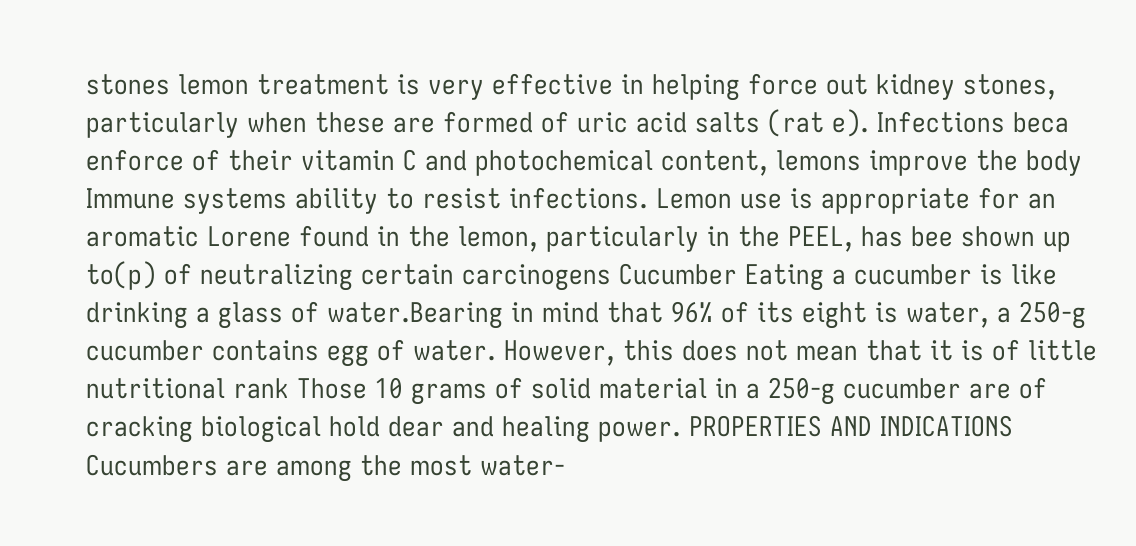stones lemon treatment is very effective in helping force out kidney stones, particularly when these are formed of uric acid salts (rat e). Infections beca enforce of their vitamin C and photochemical content, lemons improve the body Immune systems ability to resist infections. Lemon use is appropriate for an aromatic Lorene found in the lemon, particularly in the PEEL, has bee shown up to(p) of neutralizing certain carcinogens Cucumber Eating a cucumber is like drinking a glass of water.Bearing in mind that 96% of its eight is water, a 250-g cucumber contains egg of water. However, this does not mean that it is of little nutritional rank Those 10 grams of solid material in a 250-g cucumber are of cracking biological hold dear and healing power. PROPERTIES AND INDICATIONS Cucumbers are among the most water-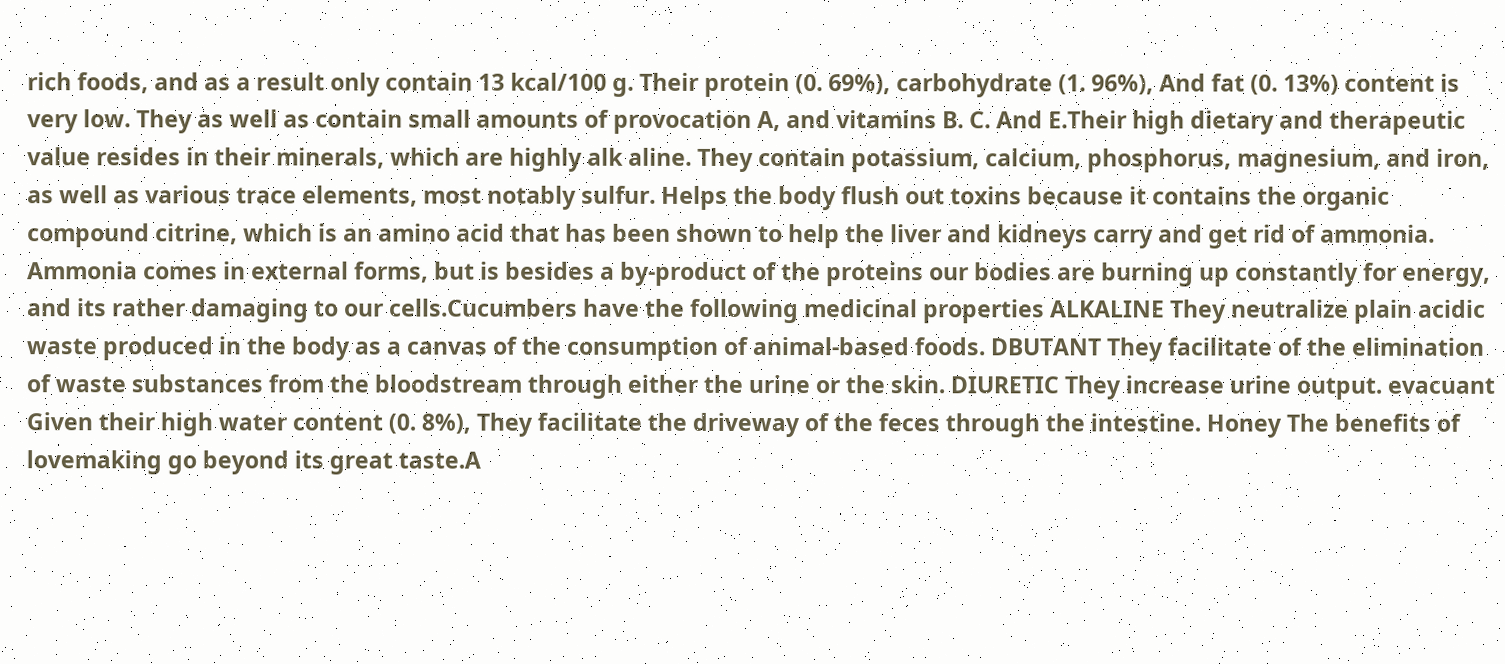rich foods, and as a result only contain 13 kcal/100 g. Their protein (0. 69%), carbohydrate (1. 96%), And fat (0. 13%) content is very low. They as well as contain small amounts of provocation A, and vitamins B. C. And E.Their high dietary and therapeutic value resides in their minerals, which are highly alk aline. They contain potassium, calcium, phosphorus, magnesium, and iron, as well as various trace elements, most notably sulfur. Helps the body flush out toxins because it contains the organic compound citrine, which is an amino acid that has been shown to help the liver and kidneys carry and get rid of ammonia. Ammonia comes in external forms, but is besides a by-product of the proteins our bodies are burning up constantly for energy, and its rather damaging to our cells.Cucumbers have the following medicinal properties ALKALINE They neutralize plain acidic waste produced in the body as a canvas of the consumption of animal-based foods. DBUTANT They facilitate of the elimination of waste substances from the bloodstream through either the urine or the skin. DIURETIC They increase urine output. evacuant Given their high water content (0. 8%), They facilitate the driveway of the feces through the intestine. Honey The benefits of lovemaking go beyond its great taste.A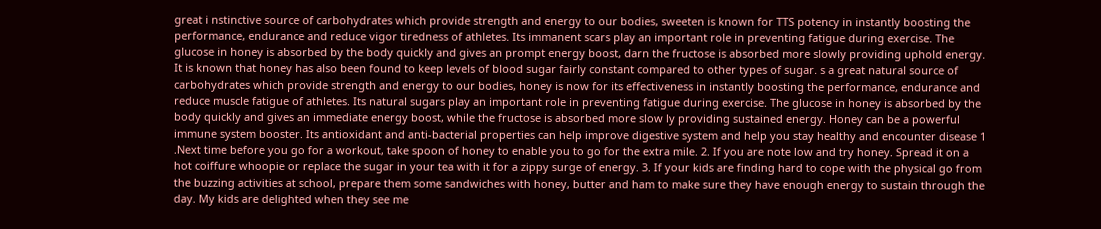great i nstinctive source of carbohydrates which provide strength and energy to our bodies, sweeten is known for TTS potency in instantly boosting the performance, endurance and reduce vigor tiredness of athletes. Its immanent scars play an important role in preventing fatigue during exercise. The glucose in honey is absorbed by the body quickly and gives an prompt energy boost, darn the fructose is absorbed more slowly providing uphold energy. It is known that honey has also been found to keep levels of blood sugar fairly constant compared to other types of sugar. s a great natural source of carbohydrates which provide strength and energy to our bodies, honey is now for its effectiveness in instantly boosting the performance, endurance and reduce muscle fatigue of athletes. Its natural sugars play an important role in preventing fatigue during exercise. The glucose in honey is absorbed by the body quickly and gives an immediate energy boost, while the fructose is absorbed more slow ly providing sustained energy. Honey can be a powerful immune system booster. Its antioxidant and anti-bacterial properties can help improve digestive system and help you stay healthy and encounter disease 1 .Next time before you go for a workout, take spoon of honey to enable you to go for the extra mile. 2. If you are note low and try honey. Spread it on a hot coiffure whoopie or replace the sugar in your tea with it for a zippy surge of energy. 3. If your kids are finding hard to cope with the physical go from the buzzing activities at school, prepare them some sandwiches with honey, butter and ham to make sure they have enough energy to sustain through the day. My kids are delighted when they see me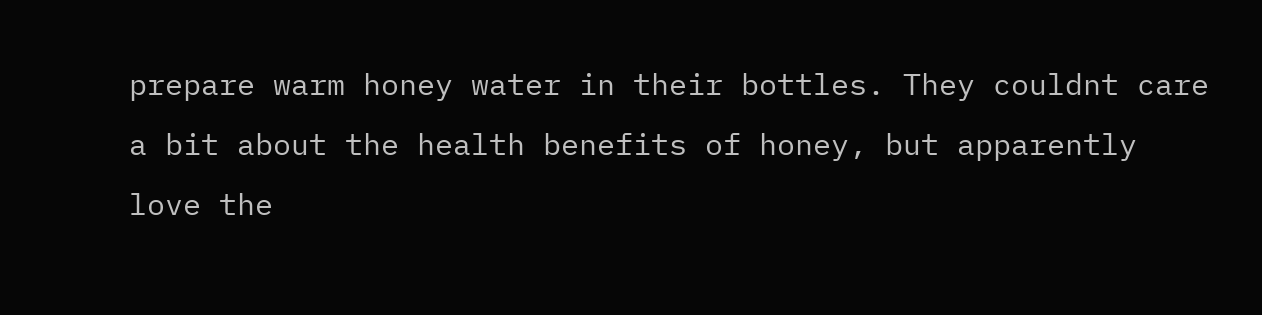prepare warm honey water in their bottles. They couldnt care a bit about the health benefits of honey, but apparently love the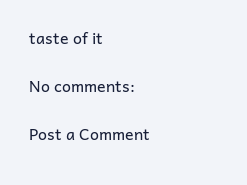taste of it

No comments:

Post a Comment